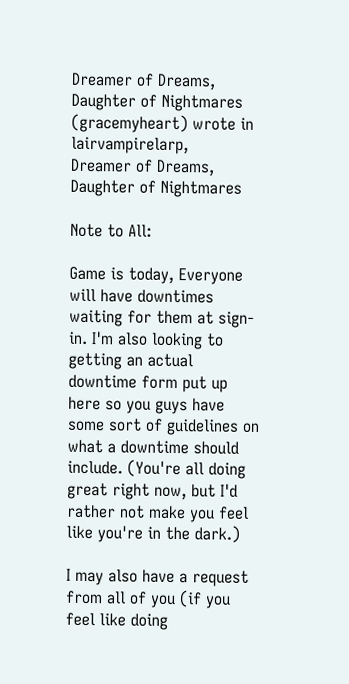Dreamer of Dreams, Daughter of Nightmares (gracemyheart) wrote in lairvampirelarp,
Dreamer of Dreams, Daughter of Nightmares

Note to All:

Game is today, Everyone will have downtimes waiting for them at sign-in. I'm also looking to getting an actual downtime form put up here so you guys have some sort of guidelines on what a downtime should include. (You're all doing great right now, but I'd rather not make you feel like you're in the dark.)

I may also have a request from all of you (if you feel like doing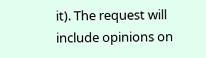it). The request will include opinions on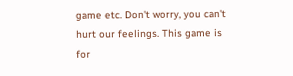game etc. Don't worry, you can't hurt our feelings. This game is for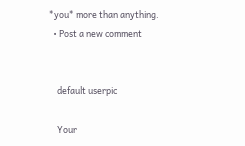*you* more than anything.
  • Post a new comment


    default userpic

    Your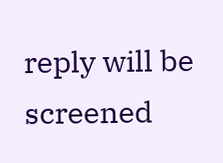reply will be screened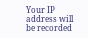Your IP address will be recorded